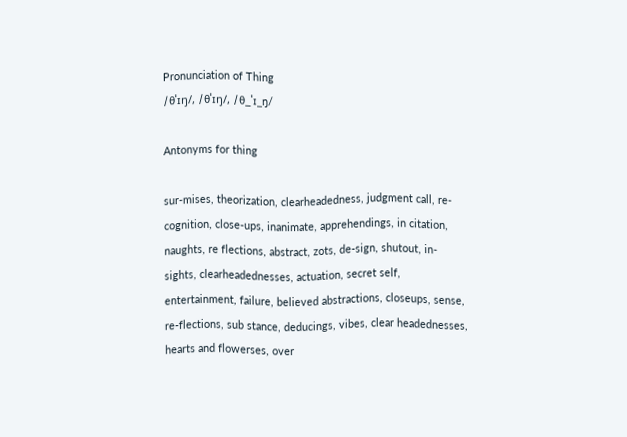Pronunciation of Thing
/θˈɪŋ/, /θˈɪŋ/, /θ_ˈɪ_ŋ/

Antonyms for thing

sur-mises, theorization, clearheadedness, judgment call, re-cognition, close-ups, inanimate, apprehendings, in citation, naughts, re flections, abstract, zots, de-sign, shutout, in-sights, clearheadednesses, actuation, secret self, entertainment, failure, believed abstractions, closeups, sense, re-flections, sub stance, deducings, vibes, clear headednesses, hearts and flowerses, over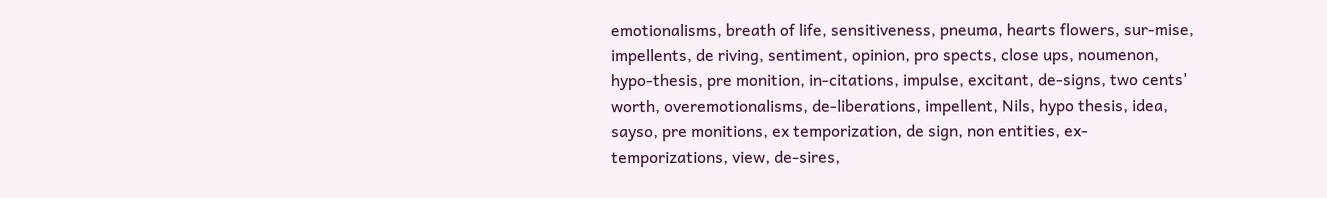emotionalisms, breath of life, sensitiveness, pneuma, hearts flowers, sur-mise, impellents, de riving, sentiment, opinion, pro spects, close ups, noumenon, hypo-thesis, pre monition, in-citations, impulse, excitant, de-signs, two cents' worth, overemotionalisms, de-liberations, impellent, Nils, hypo thesis, idea, sayso, pre monitions, ex temporization, de sign, non entities, ex-temporizations, view, de-sires,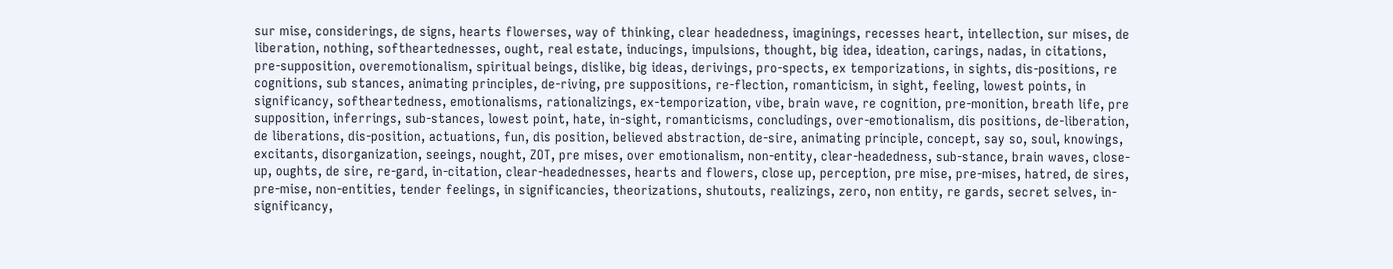sur mise, considerings, de signs, hearts flowerses, way of thinking, clear headedness, imaginings, recesses heart, intellection, sur mises, de liberation, nothing, softheartednesses, ought, real estate, inducings, impulsions, thought, big idea, ideation, carings, nadas, in citations, pre-supposition, overemotionalism, spiritual beings, dislike, big ideas, derivings, pro-spects, ex temporizations, in sights, dis-positions, re cognitions, sub stances, animating principles, de-riving, pre suppositions, re-flection, romanticism, in sight, feeling, lowest points, in significancy, softheartedness, emotionalisms, rationalizings, ex-temporization, vibe, brain wave, re cognition, pre-monition, breath life, pre supposition, inferrings, sub-stances, lowest point, hate, in-sight, romanticisms, concludings, over-emotionalism, dis positions, de-liberation, de liberations, dis-position, actuations, fun, dis position, believed abstraction, de-sire, animating principle, concept, say so, soul, knowings, excitants, disorganization, seeings, nought, ZOT, pre mises, over emotionalism, non-entity, clear-headedness, sub-stance, brain waves, close-up, oughts, de sire, re-gard, in-citation, clear-headednesses, hearts and flowers, close up, perception, pre mise, pre-mises, hatred, de sires, pre-mise, non-entities, tender feelings, in significancies, theorizations, shutouts, realizings, zero, non entity, re gards, secret selves, in-significancy,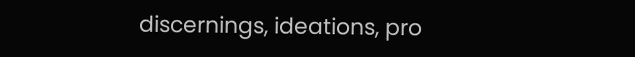discernings, ideations, pro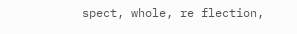spect, whole, re flection,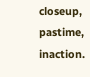closeup, pastime, inaction.